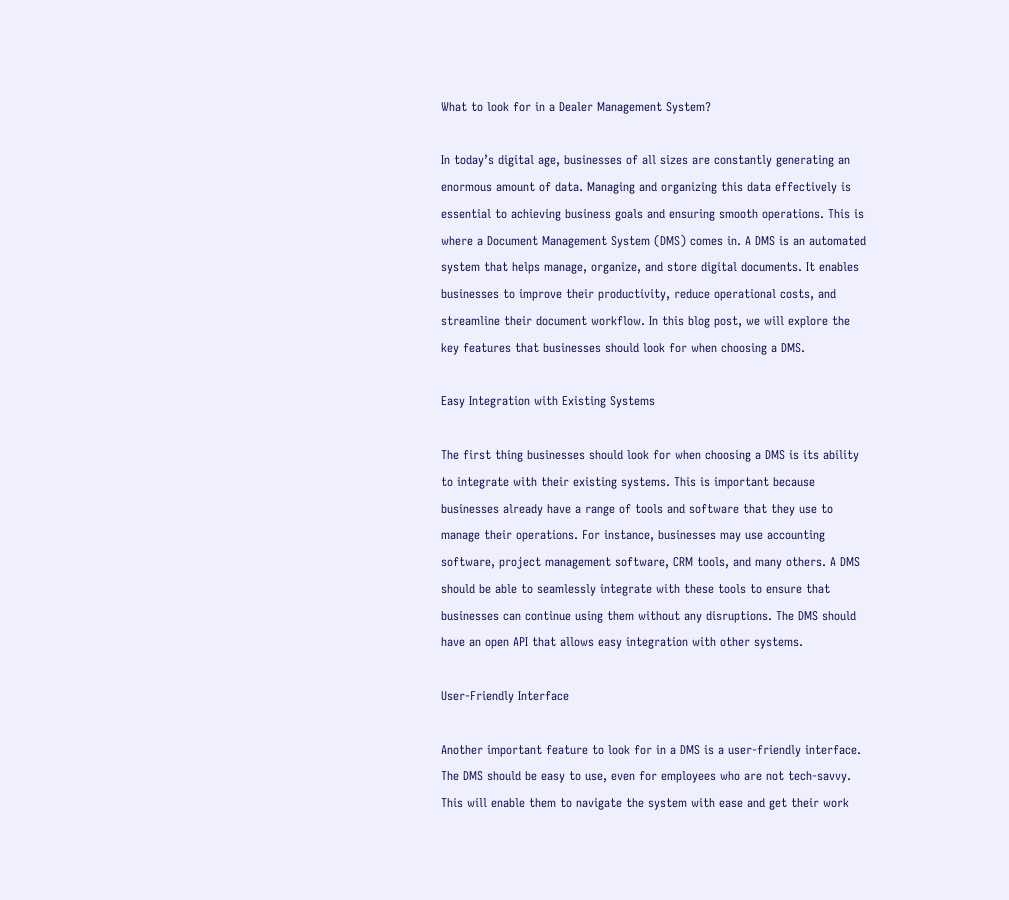What to look for in a Dealer Management System?

In today’s digital age, businesses of all sizes are constantly generating an enormous amount of data. Managing and organizing this data effectively is essential to achieving business goals and ensuring smooth operations. This is where a Document Management System (DMS) comes in. A DMS is an automated system that helps manage, organize, and store digital documents. It enables businesses to improve their productivity, reduce operational costs, and streamline their document workflow. In this blog post, we will explore the key features that businesses should look for when choosing a DMS.

Easy Integration with Existing Systems

The first thing businesses should look for when choosing a DMS is its ability to integrate with their existing systems. This is important because businesses already have a range of tools and software that they use to manage their operations. For instance, businesses may use accounting software, project management software, CRM tools, and many others. A DMS should be able to seamlessly integrate with these tools to ensure that businesses can continue using them without any disruptions. The DMS should have an open API that allows easy integration with other systems.

User-Friendly Interface

Another important feature to look for in a DMS is a user-friendly interface. The DMS should be easy to use, even for employees who are not tech-savvy. This will enable them to navigate the system with ease and get their work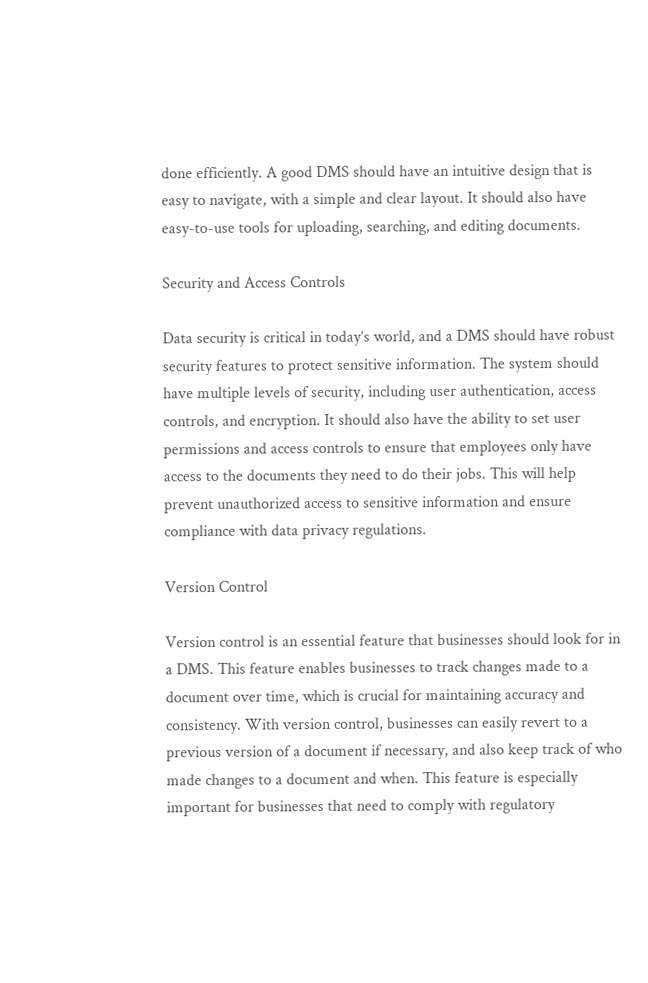done efficiently. A good DMS should have an intuitive design that is easy to navigate, with a simple and clear layout. It should also have easy-to-use tools for uploading, searching, and editing documents.

Security and Access Controls

Data security is critical in today’s world, and a DMS should have robust security features to protect sensitive information. The system should have multiple levels of security, including user authentication, access controls, and encryption. It should also have the ability to set user permissions and access controls to ensure that employees only have access to the documents they need to do their jobs. This will help prevent unauthorized access to sensitive information and ensure compliance with data privacy regulations.

Version Control

Version control is an essential feature that businesses should look for in a DMS. This feature enables businesses to track changes made to a document over time, which is crucial for maintaining accuracy and consistency. With version control, businesses can easily revert to a previous version of a document if necessary, and also keep track of who made changes to a document and when. This feature is especially important for businesses that need to comply with regulatory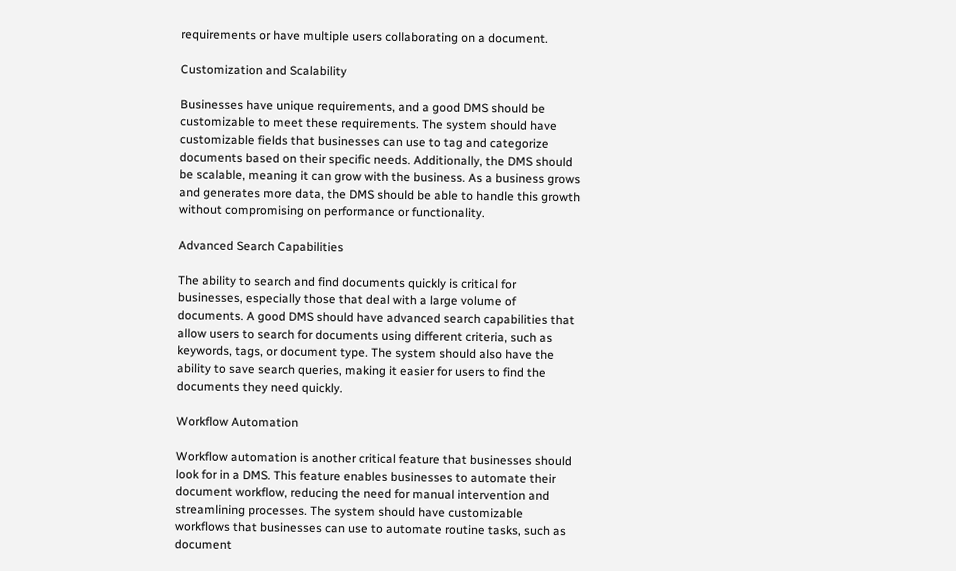requirements or have multiple users collaborating on a document.

Customization and Scalability

Businesses have unique requirements, and a good DMS should be customizable to meet these requirements. The system should have customizable fields that businesses can use to tag and categorize documents based on their specific needs. Additionally, the DMS should be scalable, meaning it can grow with the business. As a business grows and generates more data, the DMS should be able to handle this growth without compromising on performance or functionality.

Advanced Search Capabilities

The ability to search and find documents quickly is critical for businesses, especially those that deal with a large volume of documents. A good DMS should have advanced search capabilities that allow users to search for documents using different criteria, such as keywords, tags, or document type. The system should also have the ability to save search queries, making it easier for users to find the documents they need quickly.

Workflow Automation

Workflow automation is another critical feature that businesses should look for in a DMS. This feature enables businesses to automate their document workflow, reducing the need for manual intervention and streamlining processes. The system should have customizable workflows that businesses can use to automate routine tasks, such as document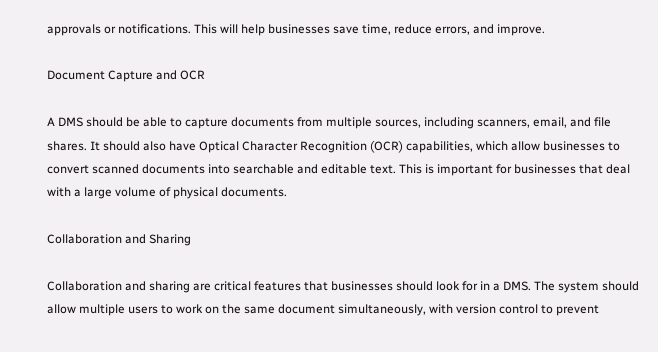approvals or notifications. This will help businesses save time, reduce errors, and improve.

Document Capture and OCR

A DMS should be able to capture documents from multiple sources, including scanners, email, and file shares. It should also have Optical Character Recognition (OCR) capabilities, which allow businesses to convert scanned documents into searchable and editable text. This is important for businesses that deal with a large volume of physical documents.

Collaboration and Sharing

Collaboration and sharing are critical features that businesses should look for in a DMS. The system should allow multiple users to work on the same document simultaneously, with version control to prevent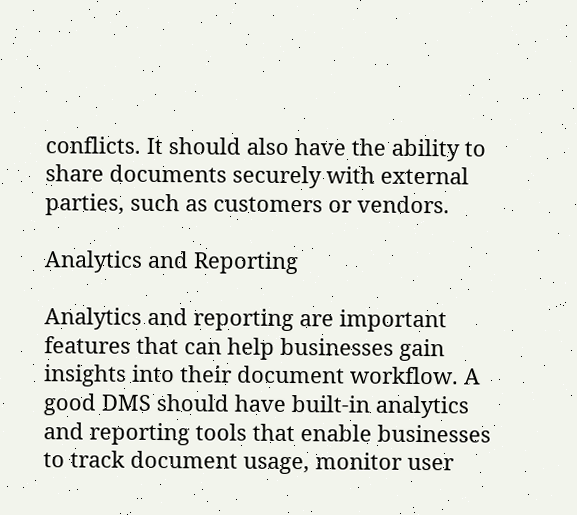conflicts. It should also have the ability to share documents securely with external parties, such as customers or vendors.

Analytics and Reporting

Analytics and reporting are important features that can help businesses gain insights into their document workflow. A good DMS should have built-in analytics and reporting tools that enable businesses to track document usage, monitor user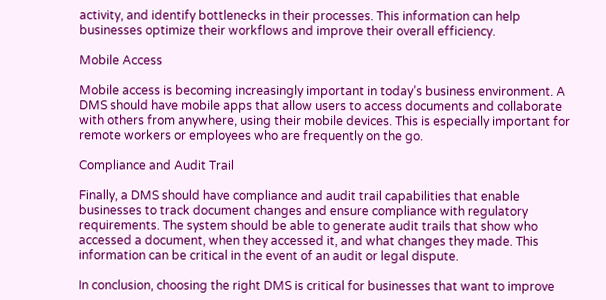activity, and identify bottlenecks in their processes. This information can help businesses optimize their workflows and improve their overall efficiency.

Mobile Access

Mobile access is becoming increasingly important in today’s business environment. A DMS should have mobile apps that allow users to access documents and collaborate with others from anywhere, using their mobile devices. This is especially important for remote workers or employees who are frequently on the go.

Compliance and Audit Trail

Finally, a DMS should have compliance and audit trail capabilities that enable businesses to track document changes and ensure compliance with regulatory requirements. The system should be able to generate audit trails that show who accessed a document, when they accessed it, and what changes they made. This information can be critical in the event of an audit or legal dispute.

In conclusion, choosing the right DMS is critical for businesses that want to improve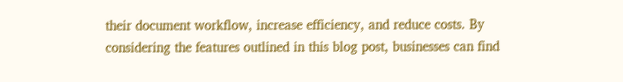their document workflow, increase efficiency, and reduce costs. By considering the features outlined in this blog post, businesses can find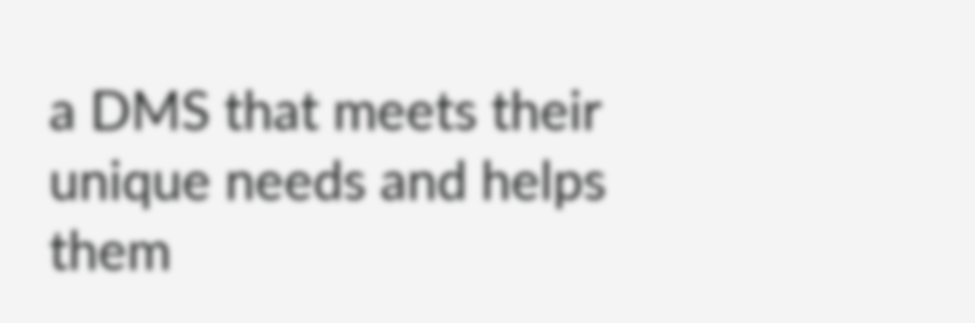a DMS that meets their unique needs and helps them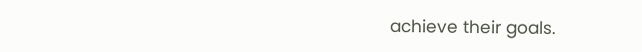achieve their goals.